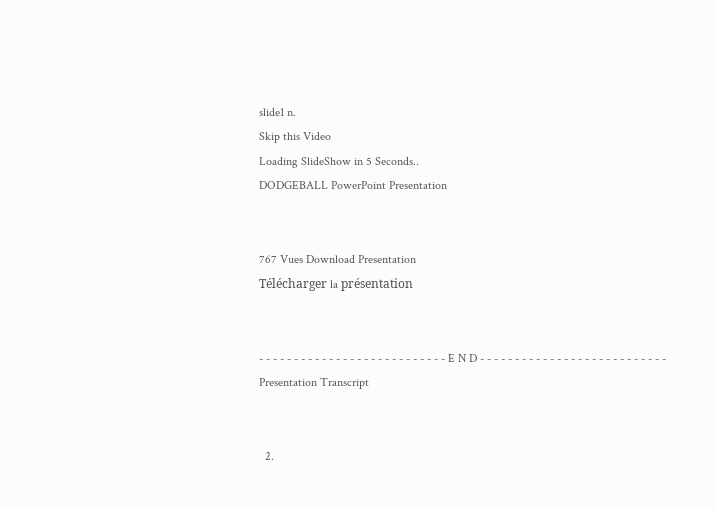slide1 n.
Skip this Video
Loading SlideShow in 5 Seconds..
DODGEBALL PowerPoint Presentation


767 Vues Download Presentation
Télécharger la présentation


- - - - - - - - - - - - - - - - - - - - - - - - - - - E N D - - - - - - - - - - - - - - - - - - - - - - - - - - -
Presentation Transcript


  2.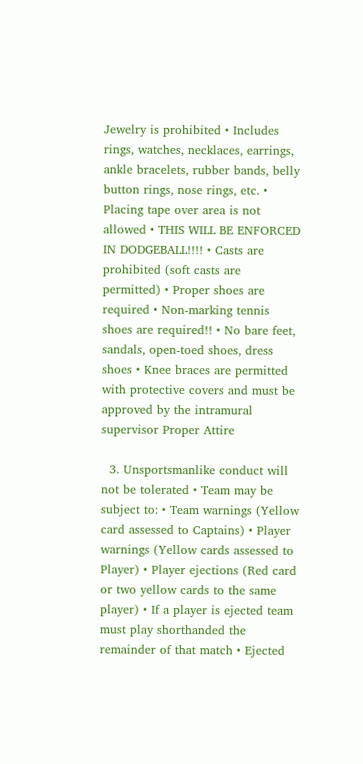Jewelry is prohibited • Includes rings, watches, necklaces, earrings, ankle bracelets, rubber bands, belly button rings, nose rings, etc. • Placing tape over area is not allowed • THIS WILL BE ENFORCED IN DODGEBALL!!!! • Casts are prohibited (soft casts are permitted) • Proper shoes are required • Non-marking tennis shoes are required!! • No bare feet, sandals, open-toed shoes, dress shoes • Knee braces are permitted with protective covers and must be approved by the intramural supervisor Proper Attire

  3. Unsportsmanlike conduct will not be tolerated • Team may be subject to: • Team warnings (Yellow card assessed to Captains) • Player warnings (Yellow cards assessed to Player) • Player ejections (Red card or two yellow cards to the same player) • If a player is ejected team must play shorthanded the remainder of that match • Ejected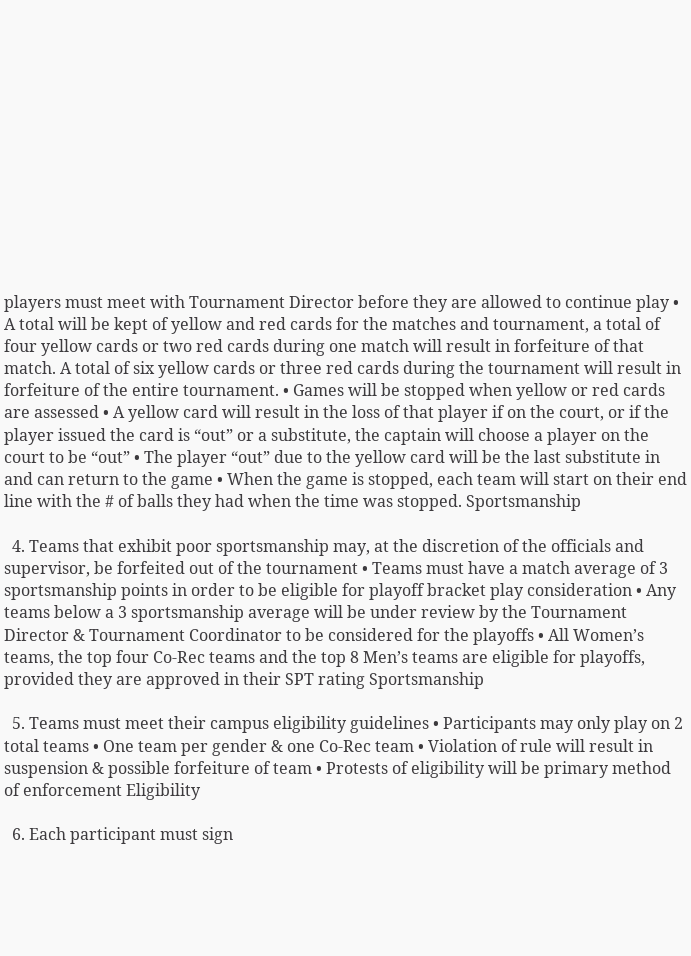players must meet with Tournament Director before they are allowed to continue play • A total will be kept of yellow and red cards for the matches and tournament, a total of four yellow cards or two red cards during one match will result in forfeiture of that match. A total of six yellow cards or three red cards during the tournament will result in forfeiture of the entire tournament. • Games will be stopped when yellow or red cards are assessed • A yellow card will result in the loss of that player if on the court, or if the player issued the card is “out” or a substitute, the captain will choose a player on the court to be “out” • The player “out” due to the yellow card will be the last substitute in and can return to the game • When the game is stopped, each team will start on their end line with the # of balls they had when the time was stopped. Sportsmanship

  4. Teams that exhibit poor sportsmanship may, at the discretion of the officials and supervisor, be forfeited out of the tournament • Teams must have a match average of 3 sportsmanship points in order to be eligible for playoff bracket play consideration • Any teams below a 3 sportsmanship average will be under review by the Tournament Director & Tournament Coordinator to be considered for the playoffs • All Women’s teams, the top four Co-Rec teams and the top 8 Men’s teams are eligible for playoffs, provided they are approved in their SPT rating Sportsmanship

  5. Teams must meet their campus eligibility guidelines • Participants may only play on 2 total teams • One team per gender & one Co-Rec team • Violation of rule will result in suspension & possible forfeiture of team • Protests of eligibility will be primary method of enforcement Eligibility

  6. Each participant must sign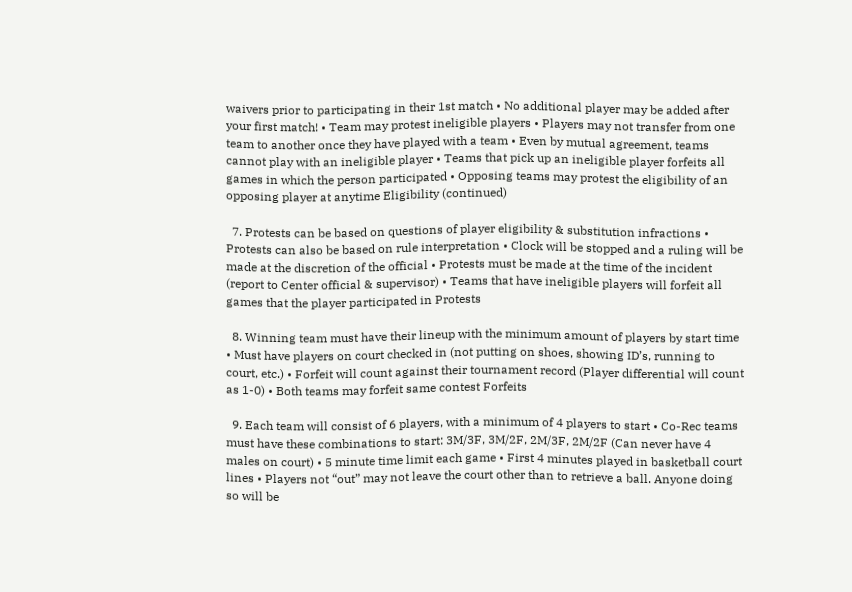waivers prior to participating in their 1st match • No additional player may be added after your first match! • Team may protest ineligible players • Players may not transfer from one team to another once they have played with a team • Even by mutual agreement, teams cannot play with an ineligible player • Teams that pick up an ineligible player forfeits all games in which the person participated • Opposing teams may protest the eligibility of an opposing player at anytime Eligibility (continued)

  7. Protests can be based on questions of player eligibility & substitution infractions • Protests can also be based on rule interpretation • Clock will be stopped and a ruling will be made at the discretion of the official • Protests must be made at the time of the incident (report to Center official & supervisor) • Teams that have ineligible players will forfeit all games that the player participated in Protests

  8. Winning team must have their lineup with the minimum amount of players by start time • Must have players on court checked in (not putting on shoes, showing ID’s, running to court, etc.) • Forfeit will count against their tournament record (Player differential will count as 1-0) • Both teams may forfeit same contest Forfeits

  9. Each team will consist of 6 players, with a minimum of 4 players to start • Co-Rec teams must have these combinations to start: 3M/3F, 3M/2F, 2M/3F, 2M/2F (Can never have 4 males on court) • 5 minute time limit each game • First 4 minutes played in basketball court lines • Players not “out” may not leave the court other than to retrieve a ball. Anyone doing so will be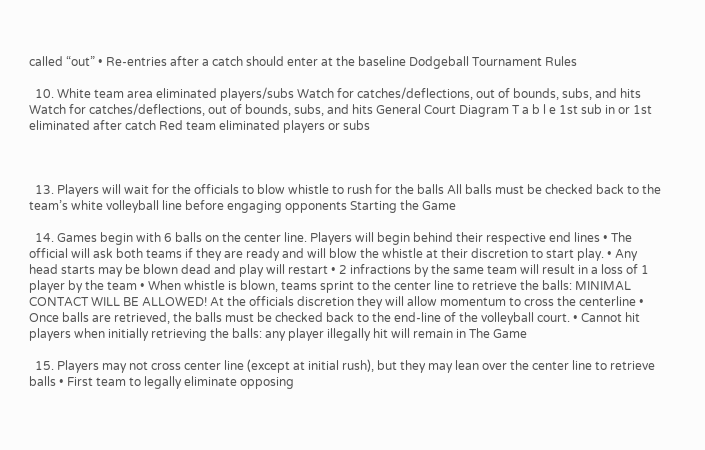called “out” • Re-entries after a catch should enter at the baseline Dodgeball Tournament Rules

  10. White team area eliminated players/subs Watch for catches/deflections, out of bounds, subs, and hits Watch for catches/deflections, out of bounds, subs, and hits General Court Diagram T a b l e 1st sub in or 1st eliminated after catch Red team eliminated players or subs



  13. Players will wait for the officials to blow whistle to rush for the balls All balls must be checked back to the team’s white volleyball line before engaging opponents Starting the Game

  14. Games begin with 6 balls on the center line. Players will begin behind their respective end lines • The official will ask both teams if they are ready and will blow the whistle at their discretion to start play. • Any head starts may be blown dead and play will restart • 2 infractions by the same team will result in a loss of 1 player by the team • When whistle is blown, teams sprint to the center line to retrieve the balls: MINIMAL CONTACT WILL BE ALLOWED! At the officials discretion they will allow momentum to cross the centerline • Once balls are retrieved, the balls must be checked back to the end-line of the volleyball court. • Cannot hit players when initially retrieving the balls: any player illegally hit will remain in The Game

  15. Players may not cross center line (except at initial rush), but they may lean over the center line to retrieve balls • First team to legally eliminate opposing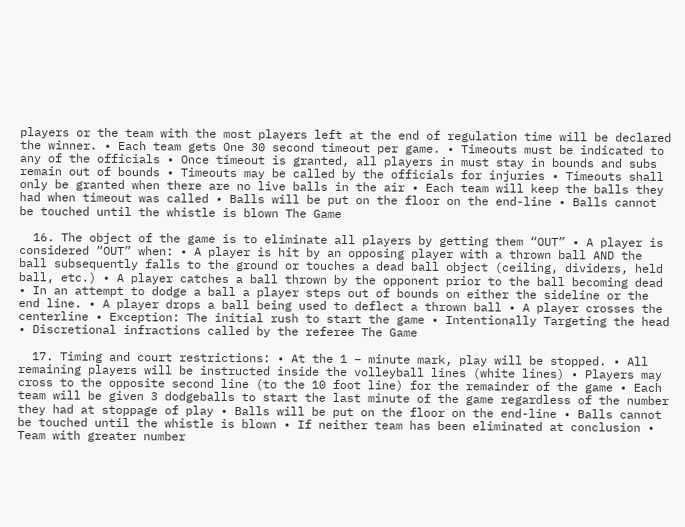players or the team with the most players left at the end of regulation time will be declared the winner. • Each team gets One 30 second timeout per game. • Timeouts must be indicated to any of the officials • Once timeout is granted, all players in must stay in bounds and subs remain out of bounds • Timeouts may be called by the officials for injuries • Timeouts shall only be granted when there are no live balls in the air • Each team will keep the balls they had when timeout was called • Balls will be put on the floor on the end-line • Balls cannot be touched until the whistle is blown The Game

  16. The object of the game is to eliminate all players by getting them “OUT” • A player is considered “OUT” when: • A player is hit by an opposing player with a thrown ball AND the ball subsequently falls to the ground or touches a dead ball object (ceiling, dividers, held ball, etc.) • A player catches a ball thrown by the opponent prior to the ball becoming dead • In an attempt to dodge a ball a player steps out of bounds on either the sideline or the end line. • A player drops a ball being used to deflect a thrown ball • A player crosses the centerline • Exception: The initial rush to start the game • Intentionally Targeting the head • Discretional infractions called by the referee The Game

  17. Timing and court restrictions: • At the 1 – minute mark, play will be stopped. • All remaining players will be instructed inside the volleyball lines (white lines) • Players may cross to the opposite second line (to the 10 foot line) for the remainder of the game • Each team will be given 3 dodgeballs to start the last minute of the game regardless of the number they had at stoppage of play • Balls will be put on the floor on the end-line • Balls cannot be touched until the whistle is blown • If neither team has been eliminated at conclusion • Team with greater number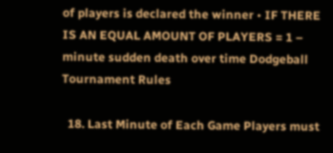of players is declared the winner • IF THERE IS AN EQUAL AMOUNT OF PLAYERS = 1 – minute sudden death over time Dodgeball Tournament Rules

  18. Last Minute of Each Game Players must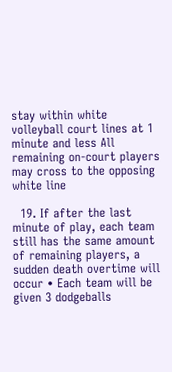stay within white volleyball court lines at 1 minute and less All remaining on-court players may cross to the opposing white line

  19. If after the last minute of play, each team still has the same amount of remaining players, a sudden death overtime will occur • Each team will be given 3 dodgeballs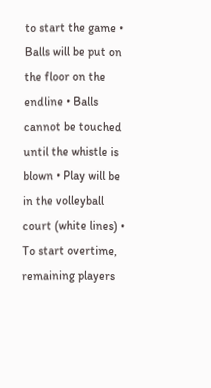to start the game • Balls will be put on the floor on the endline • Balls cannot be touched until the whistle is blown • Play will be in the volleyball court (white lines) • To start overtime, remaining players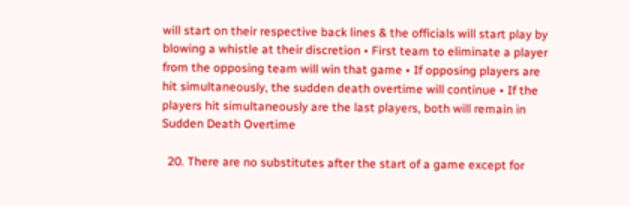will start on their respective back lines & the officials will start play by blowing a whistle at their discretion • First team to eliminate a player from the opposing team will win that game • If opposing players are hit simultaneously, the sudden death overtime will continue • If the players hit simultaneously are the last players, both will remain in Sudden Death Overtime

  20. There are no substitutes after the start of a game except for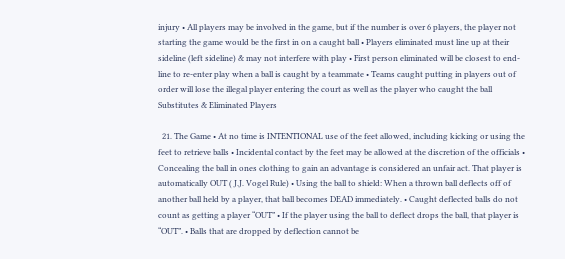injury • All players may be involved in the game, but if the number is over 6 players, the player not starting the game would be the first in on a caught ball • Players eliminated must line up at their sideline (left sideline) & may not interfere with play • First person eliminated will be closest to end-line to re-enter play when a ball is caught by a teammate • Teams caught putting in players out of order will lose the illegal player entering the court as well as the player who caught the ball Substitutes & Eliminated Players

  21. The Game • At no time is INTENTIONAL use of the feet allowed, including kicking or using the feet to retrieve balls • Incidental contact by the feet may be allowed at the discretion of the officials • Concealing the ball in ones clothing to gain an advantage is considered an unfair act. That player is automatically OUT ( J.J. Vogel Rule) • Using the ball to shield: When a thrown ball deflects off of another ball held by a player, that ball becomes DEAD immediately. • Caught deflected balls do not count as getting a player “OUT” • If the player using the ball to deflect drops the ball, that player is “OUT”. • Balls that are dropped by deflection cannot be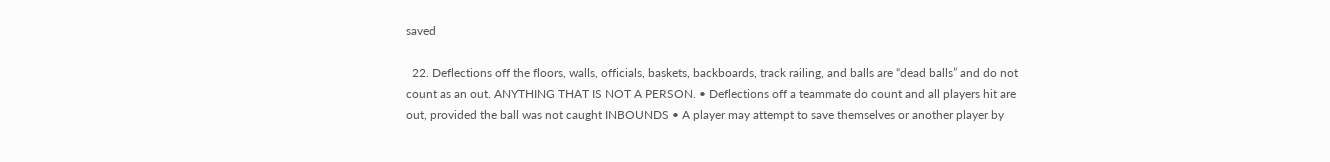saved

  22. Deflections off the floors, walls, officials, baskets, backboards, track railing, and balls are “dead balls” and do not count as an out. ANYTHING THAT IS NOT A PERSON. • Deflections off a teammate do count and all players hit are out, provided the ball was not caught INBOUNDS • A player may attempt to save themselves or another player by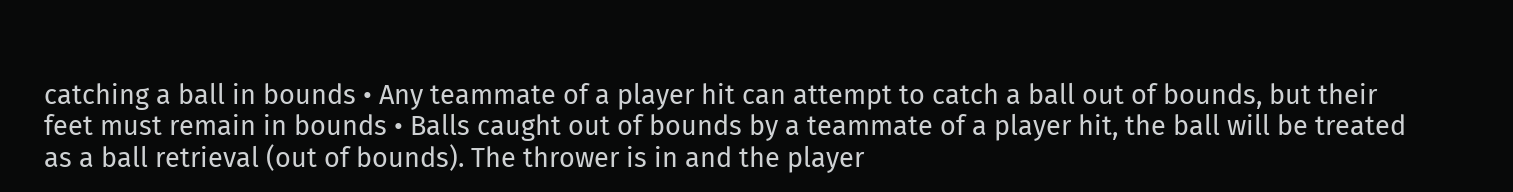catching a ball in bounds • Any teammate of a player hit can attempt to catch a ball out of bounds, but their feet must remain in bounds • Balls caught out of bounds by a teammate of a player hit, the ball will be treated as a ball retrieval (out of bounds). The thrower is in and the player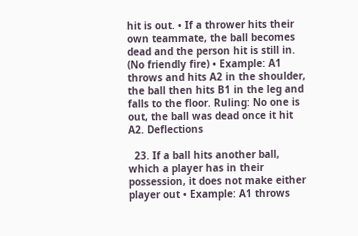hit is out. • If a thrower hits their own teammate, the ball becomes dead and the person hit is still in. (No friendly fire) • Example: A1 throws and hits A2 in the shoulder, the ball then hits B1 in the leg and falls to the floor. Ruling: No one is out, the ball was dead once it hit A2. Deflections

  23. If a ball hits another ball, which a player has in their possession, it does not make either player out • Example: A1 throws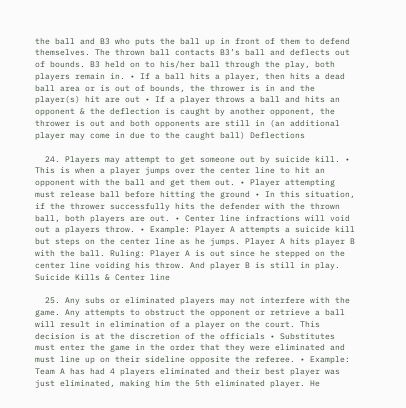the ball and B3 who puts the ball up in front of them to defend themselves. The thrown ball contacts B3’s ball and deflects out of bounds. B3 held on to his/her ball through the play, both players remain in. • If a ball hits a player, then hits a dead ball area or is out of bounds, the thrower is in and the player(s) hit are out • If a player throws a ball and hits an opponent & the deflection is caught by another opponent, the thrower is out and both opponents are still in (an additional player may come in due to the caught ball) Deflections

  24. Players may attempt to get someone out by suicide kill. • This is when a player jumps over the center line to hit an opponent with the ball and get them out. • Player attempting must release ball before hitting the ground • In this situation, if the thrower successfully hits the defender with the thrown ball, both players are out. • Center line infractions will void out a players throw. • Example: Player A attempts a suicide kill but steps on the center line as he jumps. Player A hits player B with the ball. Ruling: Player A is out since he stepped on the center line voiding his throw. And player B is still in play. Suicide Kills & Center line

  25. Any subs or eliminated players may not interfere with the game. Any attempts to obstruct the opponent or retrieve a ball will result in elimination of a player on the court. This decision is at the discretion of the officials • Substitutes must enter the game in the order that they were eliminated and must line up on their sideline opposite the referee. • Example: Team A has had 4 players eliminated and their best player was just eliminated, making him the 5th eliminated player. He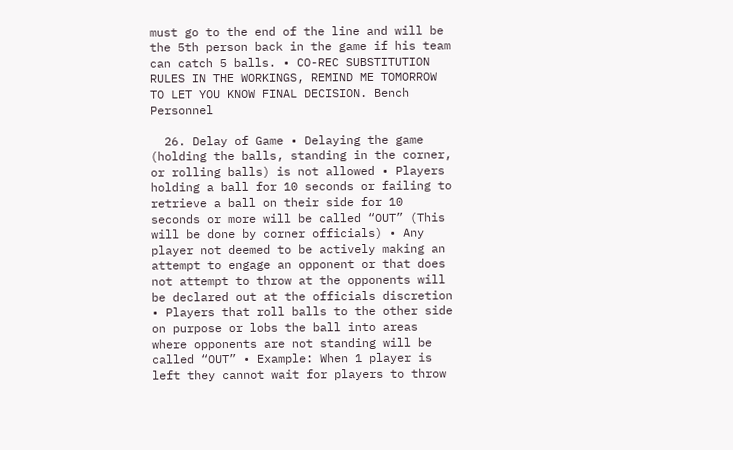must go to the end of the line and will be the 5th person back in the game if his team can catch 5 balls. • CO-REC SUBSTITUTION RULES IN THE WORKINGS, REMIND ME TOMORROW TO LET YOU KNOW FINAL DECISION. Bench Personnel

  26. Delay of Game • Delaying the game (holding the balls, standing in the corner, or rolling balls) is not allowed • Players holding a ball for 10 seconds or failing to retrieve a ball on their side for 10 seconds or more will be called “OUT” (This will be done by corner officials) • Any player not deemed to be actively making an attempt to engage an opponent or that does not attempt to throw at the opponents will be declared out at the officials discretion • Players that roll balls to the other side on purpose or lobs the ball into areas where opponents are not standing will be called “OUT” • Example: When 1 player is left they cannot wait for players to throw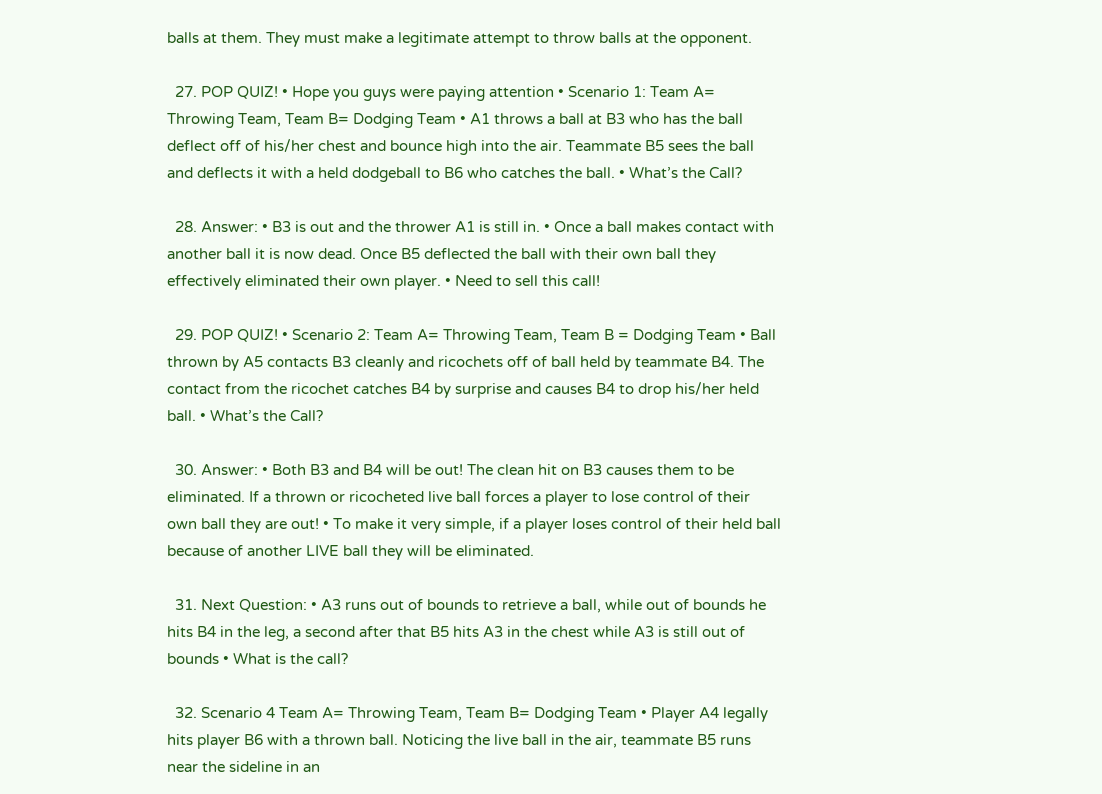balls at them. They must make a legitimate attempt to throw balls at the opponent.

  27. POP QUIZ! • Hope you guys were paying attention • Scenario 1: Team A= Throwing Team, Team B= Dodging Team • A1 throws a ball at B3 who has the ball deflect off of his/her chest and bounce high into the air. Teammate B5 sees the ball and deflects it with a held dodgeball to B6 who catches the ball. • What’s the Call?

  28. Answer: • B3 is out and the thrower A1 is still in. • Once a ball makes contact with another ball it is now dead. Once B5 deflected the ball with their own ball they effectively eliminated their own player. • Need to sell this call!

  29. POP QUIZ! • Scenario 2: Team A= Throwing Team, Team B = Dodging Team • Ball thrown by A5 contacts B3 cleanly and ricochets off of ball held by teammate B4. The contact from the ricochet catches B4 by surprise and causes B4 to drop his/her held ball. • What’s the Call?

  30. Answer: • Both B3 and B4 will be out! The clean hit on B3 causes them to be eliminated. If a thrown or ricocheted live ball forces a player to lose control of their own ball they are out! • To make it very simple, if a player loses control of their held ball because of another LIVE ball they will be eliminated.

  31. Next Question: • A3 runs out of bounds to retrieve a ball, while out of bounds he hits B4 in the leg, a second after that B5 hits A3 in the chest while A3 is still out of bounds • What is the call?

  32. Scenario 4 Team A= Throwing Team, Team B= Dodging Team • Player A4 legally hits player B6 with a thrown ball. Noticing the live ball in the air, teammate B5 runs near the sideline in an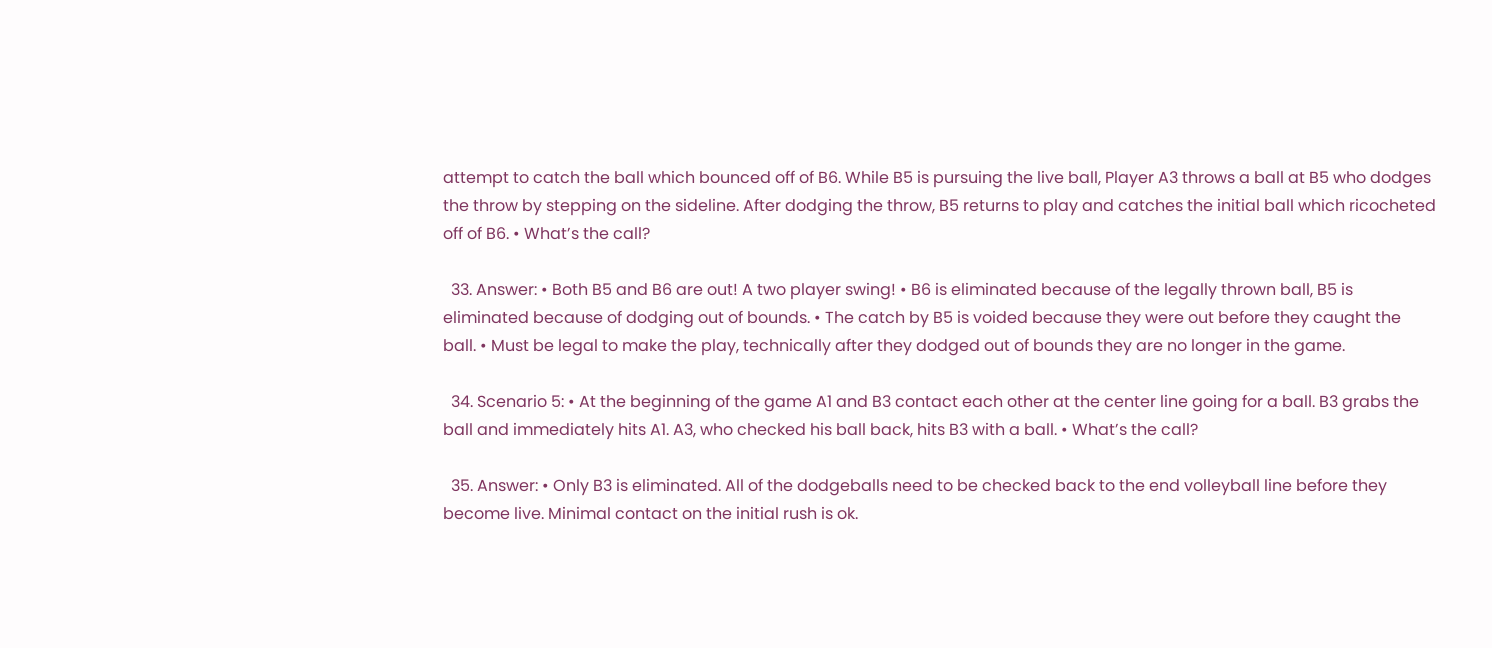attempt to catch the ball which bounced off of B6. While B5 is pursuing the live ball, Player A3 throws a ball at B5 who dodges the throw by stepping on the sideline. After dodging the throw, B5 returns to play and catches the initial ball which ricocheted off of B6. • What’s the call?

  33. Answer: • Both B5 and B6 are out! A two player swing! • B6 is eliminated because of the legally thrown ball, B5 is eliminated because of dodging out of bounds. • The catch by B5 is voided because they were out before they caught the ball. • Must be legal to make the play, technically after they dodged out of bounds they are no longer in the game.

  34. Scenario 5: • At the beginning of the game A1 and B3 contact each other at the center line going for a ball. B3 grabs the ball and immediately hits A1. A3, who checked his ball back, hits B3 with a ball. • What’s the call?

  35. Answer: • Only B3 is eliminated. All of the dodgeballs need to be checked back to the end volleyball line before they become live. Minimal contact on the initial rush is ok.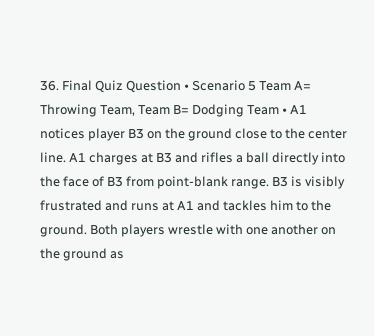36. Final Quiz Question • Scenario 5 Team A= Throwing Team, Team B= Dodging Team • A1 notices player B3 on the ground close to the center line. A1 charges at B3 and rifles a ball directly into the face of B3 from point-blank range. B3 is visibly frustrated and runs at A1 and tackles him to the ground. Both players wrestle with one another on the ground as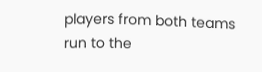players from both teams run to the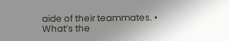aide of their teammates. • What’s the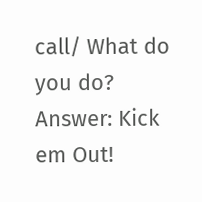call/ What do you do? Answer: Kick em Out!